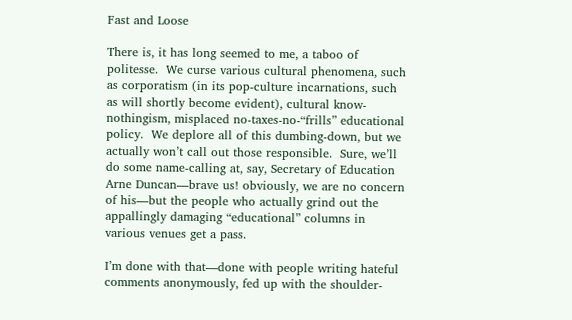Fast and Loose

There is, it has long seemed to me, a taboo of politesse.  We curse various cultural phenomena, such as corporatism (in its pop-culture incarnations, such as will shortly become evident), cultural know-nothingism, misplaced no-taxes-no-“frills” educational policy.  We deplore all of this dumbing-down, but we actually won’t call out those responsible.  Sure, we’ll do some name-calling at, say, Secretary of Education Arne Duncan—brave us! obviously, we are no concern of his—but the people who actually grind out the appallingly damaging “educational” columns in various venues get a pass.

I’m done with that—done with people writing hateful comments anonymously, fed up with the shoulder-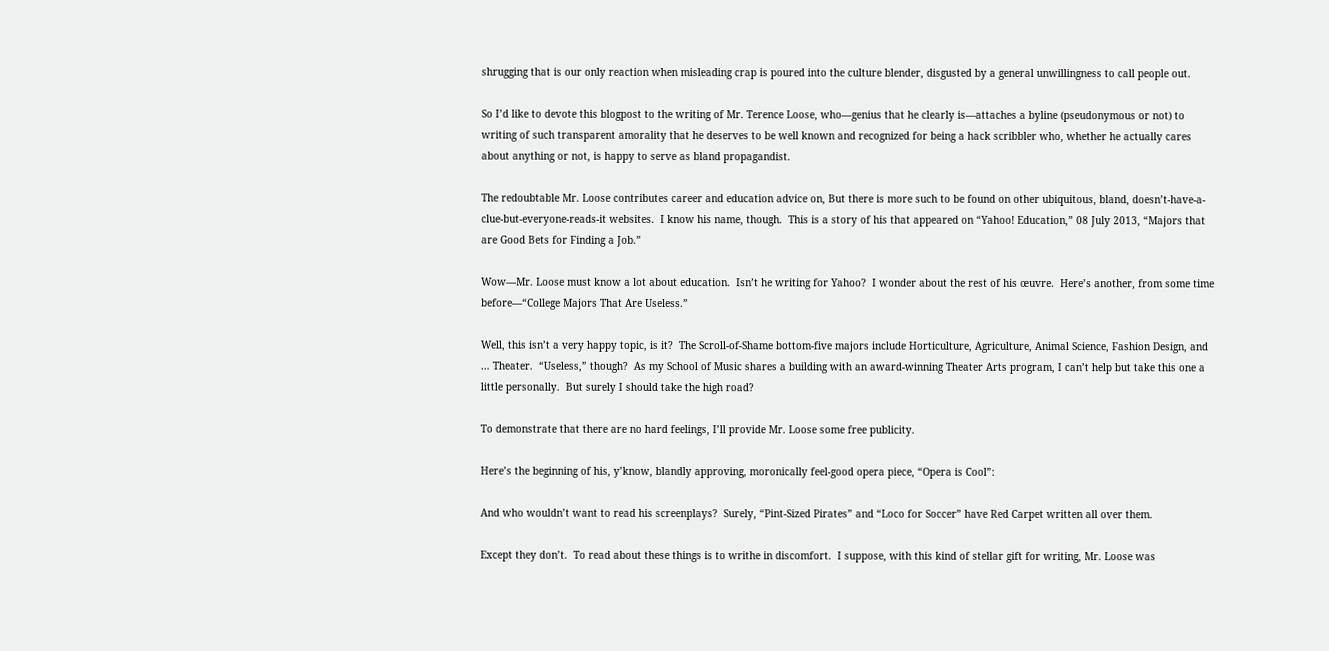shrugging that is our only reaction when misleading crap is poured into the culture blender, disgusted by a general unwillingness to call people out.

So I’d like to devote this blogpost to the writing of Mr. Terence Loose, who—genius that he clearly is—attaches a byline (pseudonymous or not) to writing of such transparent amorality that he deserves to be well known and recognized for being a hack scribbler who, whether he actually cares about anything or not, is happy to serve as bland propagandist.

The redoubtable Mr. Loose contributes career and education advice on, But there is more such to be found on other ubiquitous, bland, doesn’t-have-a-clue-but-everyone-reads-it websites.  I know his name, though.  This is a story of his that appeared on “Yahoo! Education,” 08 July 2013, “Majors that are Good Bets for Finding a Job.”

Wow—Mr. Loose must know a lot about education.  Isn’t he writing for Yahoo?  I wonder about the rest of his œuvre.  Here’s another, from some time before—“College Majors That Are Useless.”

Well, this isn’t a very happy topic, is it?  The Scroll-of-Shame bottom-five majors include Horticulture, Agriculture, Animal Science, Fashion Design, and … Theater.  “Useless,” though?  As my School of Music shares a building with an award-winning Theater Arts program, I can’t help but take this one a little personally.  But surely I should take the high road?

To demonstrate that there are no hard feelings, I’ll provide Mr. Loose some free publicity.

Here’s the beginning of his, y’know, blandly approving, moronically feel-good opera piece, “Opera is Cool”:

And who wouldn’t want to read his screenplays?  Surely, “Pint-Sized Pirates” and “Loco for Soccer” have Red Carpet written all over them.

Except they don’t.  To read about these things is to writhe in discomfort.  I suppose, with this kind of stellar gift for writing, Mr. Loose was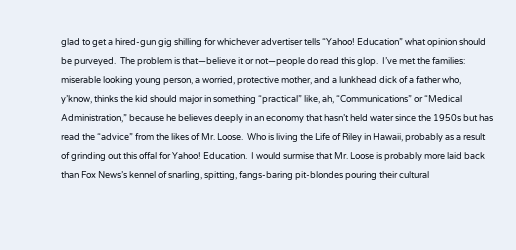glad to get a hired-gun gig shilling for whichever advertiser tells “Yahoo! Education” what opinion should be purveyed.  The problem is that—believe it or not—people do read this glop.  I’ve met the families: miserable looking young person, a worried, protective mother, and a lunkhead dick of a father who, y’know, thinks the kid should major in something “practical” like, ah, “Communications” or “Medical Administration,” because he believes deeply in an economy that hasn’t held water since the 1950s but has read the “advice” from the likes of Mr. Loose.  Who is living the Life of Riley in Hawaii, probably as a result of grinding out this offal for Yahoo! Education.  I would surmise that Mr. Loose is probably more laid back than Fox News’s kennel of snarling, spitting, fangs-baring pit-blondes pouring their cultural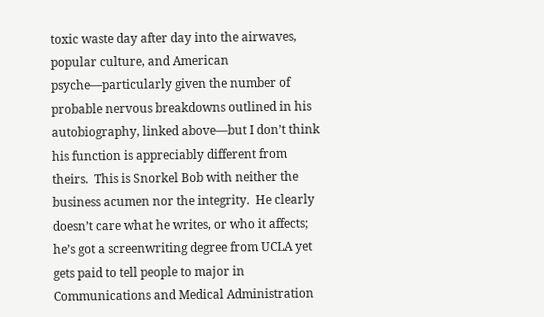toxic waste day after day into the airwaves, popular culture, and American psyche—particularly given the number of probable nervous breakdowns outlined in his autobiography, linked above—but I don’t think his function is appreciably different from theirs.  This is Snorkel Bob with neither the business acumen nor the integrity.  He clearly doesn’t care what he writes, or who it affects; he’s got a screenwriting degree from UCLA yet gets paid to tell people to major in Communications and Medical Administration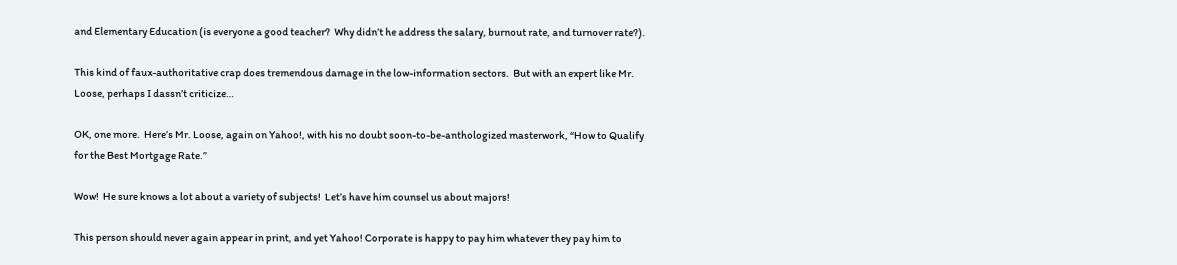and Elementary Education (is everyone a good teacher?  Why didn’t he address the salary, burnout rate, and turnover rate?).

This kind of faux-authoritative crap does tremendous damage in the low-information sectors.  But with an expert like Mr. Loose, perhaps I dassn’t criticize…

OK, one more.  Here’s Mr. Loose, again on Yahoo!, with his no doubt soon-to-be-anthologized masterwork, “How to Qualify for the Best Mortgage Rate.”

Wow!  He sure knows a lot about a variety of subjects!  Let’s have him counsel us about majors!

This person should never again appear in print, and yet Yahoo! Corporate is happy to pay him whatever they pay him to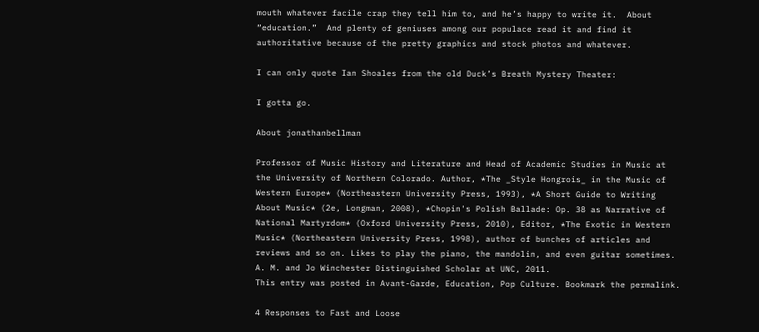mouth whatever facile crap they tell him to, and he’s happy to write it.  About “education.”  And plenty of geniuses among our populace read it and find it authoritative because of the pretty graphics and stock photos and whatever.

I can only quote Ian Shoales from the old Duck’s Breath Mystery Theater:

I gotta go.

About jonathanbellman

Professor of Music History and Literature and Head of Academic Studies in Music at the University of Northern Colorado. Author, *The _Style Hongrois_ in the Music of Western Europe* (Northeastern University Press, 1993), *A Short Guide to Writing About Music* (2e, Longman, 2008), *Chopin's Polish Ballade: Op. 38 as Narrative of National Martyrdom* (Oxford University Press, 2010), Editor, *The Exotic in Western Music* (Northeastern University Press, 1998), author of bunches of articles and reviews and so on. Likes to play the piano, the mandolin, and even guitar sometimes. A. M. and Jo Winchester Distinguished Scholar at UNC, 2011.
This entry was posted in Avant-Garde, Education, Pop Culture. Bookmark the permalink.

4 Responses to Fast and Loose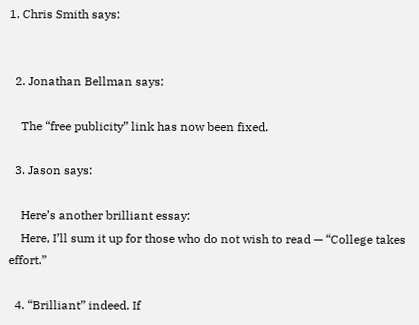1. Chris Smith says:


  2. Jonathan Bellman says:

    The “free publicity” link has now been fixed.

  3. Jason says:

    Here’s another brilliant essay:
    Here, I’ll sum it up for those who do not wish to read — “College takes effort.”

  4. “Brilliant” indeed. If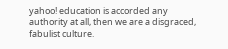yahoo! education is accorded any authority at all, then we are a disgraced, fabulist culture.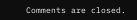Comments are closed.